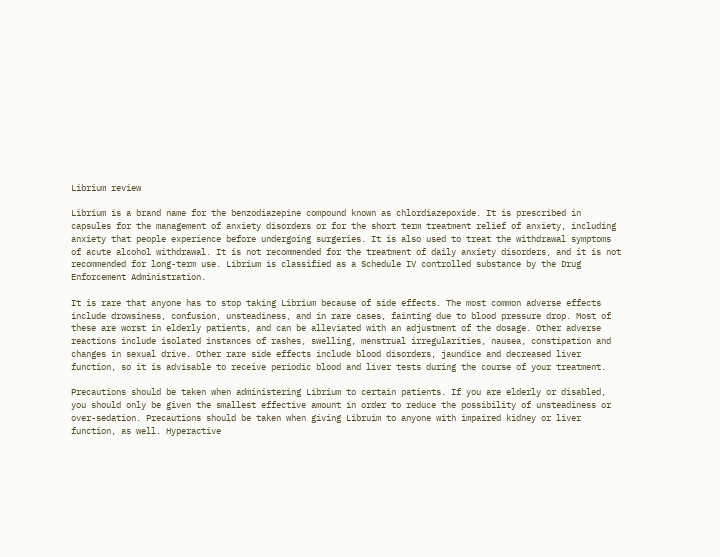Librium review

Librium is a brand name for the benzodiazepine compound known as chlordiazepoxide. It is prescribed in capsules for the management of anxiety disorders or for the short term treatment relief of anxiety, including anxiety that people experience before undergoing surgeries. It is also used to treat the withdrawal symptoms of acute alcohol withdrawal. It is not recommended for the treatment of daily anxiety disorders, and it is not recommended for long-term use. Librium is classified as a Schedule IV controlled substance by the Drug Enforcement Administration.

It is rare that anyone has to stop taking Librium because of side effects. The most common adverse effects include drowsiness, confusion, unsteadiness, and in rare cases, fainting due to blood pressure drop. Most of these are worst in elderly patients, and can be alleviated with an adjustment of the dosage. Other adverse reactions include isolated instances of rashes, swelling, menstrual irregularities, nausea, constipation and changes in sexual drive. Other rare side effects include blood disorders, jaundice and decreased liver function, so it is advisable to receive periodic blood and liver tests during the course of your treatment.

Precautions should be taken when administering Librium to certain patients. If you are elderly or disabled, you should only be given the smallest effective amount in order to reduce the possibility of unsteadiness or over-sedation. Precautions should be taken when giving Libruim to anyone with impaired kidney or liver function, as well. Hyperactive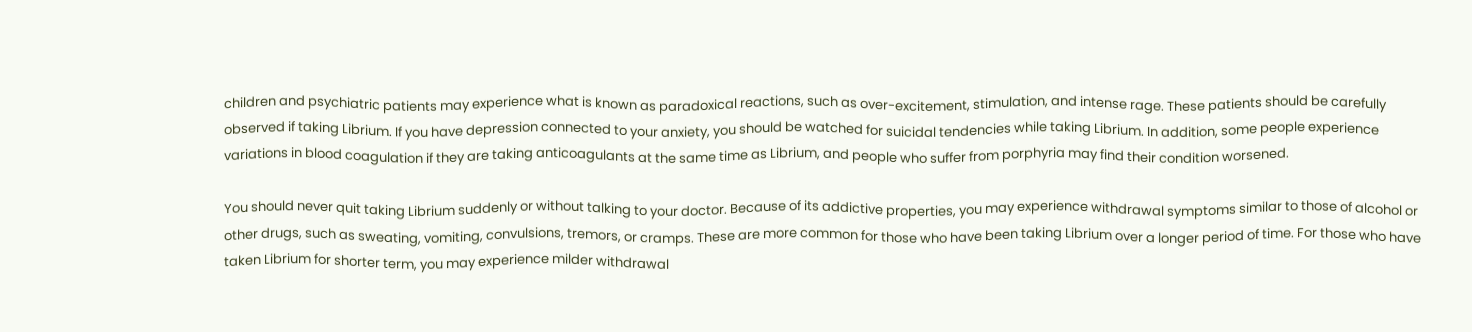children and psychiatric patients may experience what is known as paradoxical reactions, such as over-excitement, stimulation, and intense rage. These patients should be carefully observed if taking Librium. If you have depression connected to your anxiety, you should be watched for suicidal tendencies while taking Librium. In addition, some people experience variations in blood coagulation if they are taking anticoagulants at the same time as Librium, and people who suffer from porphyria may find their condition worsened.

You should never quit taking Librium suddenly or without talking to your doctor. Because of its addictive properties, you may experience withdrawal symptoms similar to those of alcohol or other drugs, such as sweating, vomiting, convulsions, tremors, or cramps. These are more common for those who have been taking Librium over a longer period of time. For those who have taken Librium for shorter term, you may experience milder withdrawal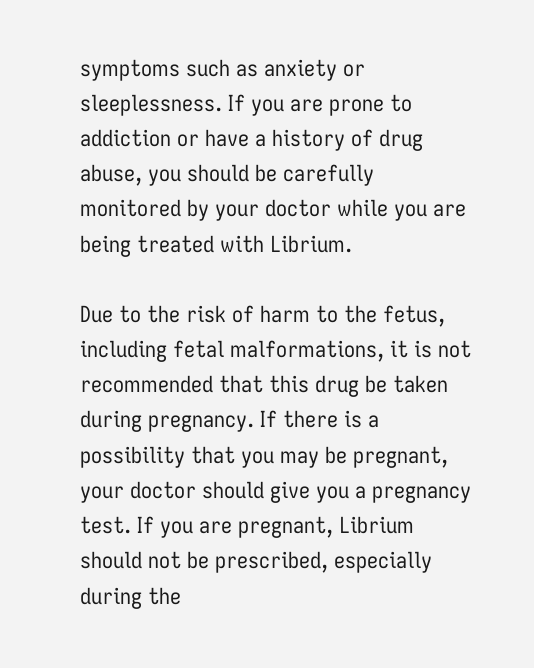symptoms such as anxiety or sleeplessness. If you are prone to addiction or have a history of drug abuse, you should be carefully monitored by your doctor while you are being treated with Librium.

Due to the risk of harm to the fetus, including fetal malformations, it is not recommended that this drug be taken during pregnancy. If there is a possibility that you may be pregnant, your doctor should give you a pregnancy test. If you are pregnant, Librium should not be prescribed, especially during the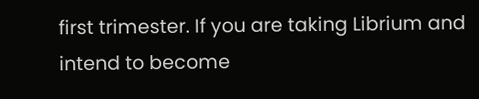first trimester. If you are taking Librium and intend to become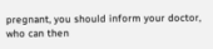pregnant, you should inform your doctor, who can then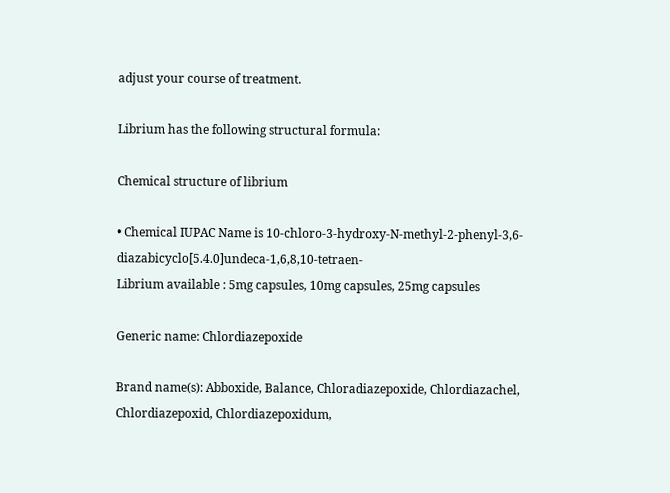adjust your course of treatment.

Librium has the following structural formula:

Chemical structure of librium

• Chemical IUPAC Name is 10-chloro-3-hydroxy-N-methyl-2-phenyl-3,6-diazabicyclo[5.4.0]undeca-1,6,8,10-tetraen-
Librium available : 5mg capsules, 10mg capsules, 25mg capsules

Generic name: Chlordiazepoxide

Brand name(s): Abboxide, Balance, Chloradiazepoxide, Chlordiazachel, Chlordiazepoxid, Chlordiazepoxidum,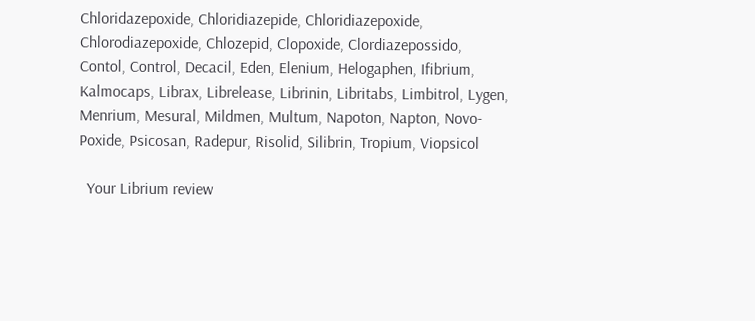Chloridazepoxide, Chloridiazepide, Chloridiazepoxide, Chlorodiazepoxide, Chlozepid, Clopoxide, Clordiazepossido, Contol, Control, Decacil, Eden, Elenium, Helogaphen, Ifibrium, Kalmocaps, Librax, Librelease, Librinin, Libritabs, Limbitrol, Lygen, Menrium, Mesural, Mildmen, Multum, Napoton, Napton, Novo-Poxide, Psicosan, Radepur, Risolid, Silibrin, Tropium, Viopsicol

  Your Librium review